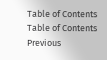Table of Contents Table of Contents
Previous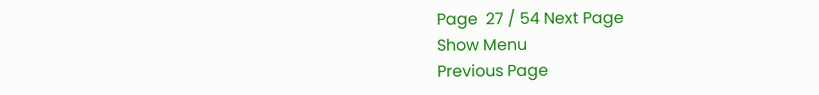Page  27 / 54 Next Page
Show Menu
Previous Page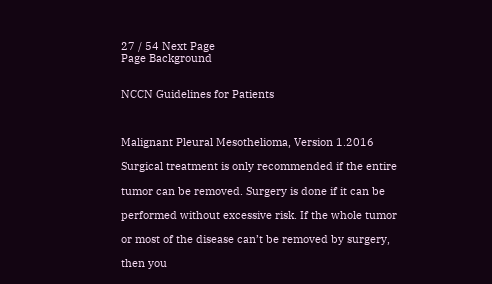27 / 54 Next Page
Page Background


NCCN Guidelines for Patients



Malignant Pleural Mesothelioma, Version 1.2016

Surgical treatment is only recommended if the entire

tumor can be removed. Surgery is done if it can be

performed without excessive risk. If the whole tumor

or most of the disease can’t be removed by surgery,

then you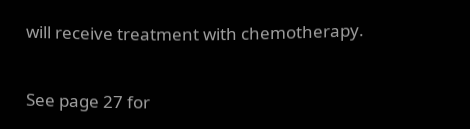will receive treatment with chemotherapy.

See page 27 for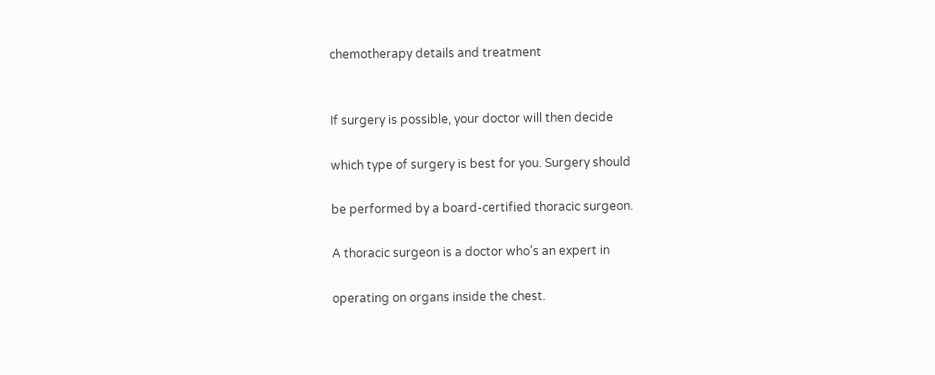chemotherapy details and treatment


If surgery is possible, your doctor will then decide

which type of surgery is best for you. Surgery should

be performed by a board-certified thoracic surgeon.

A thoracic surgeon is a doctor who’s an expert in

operating on organs inside the chest.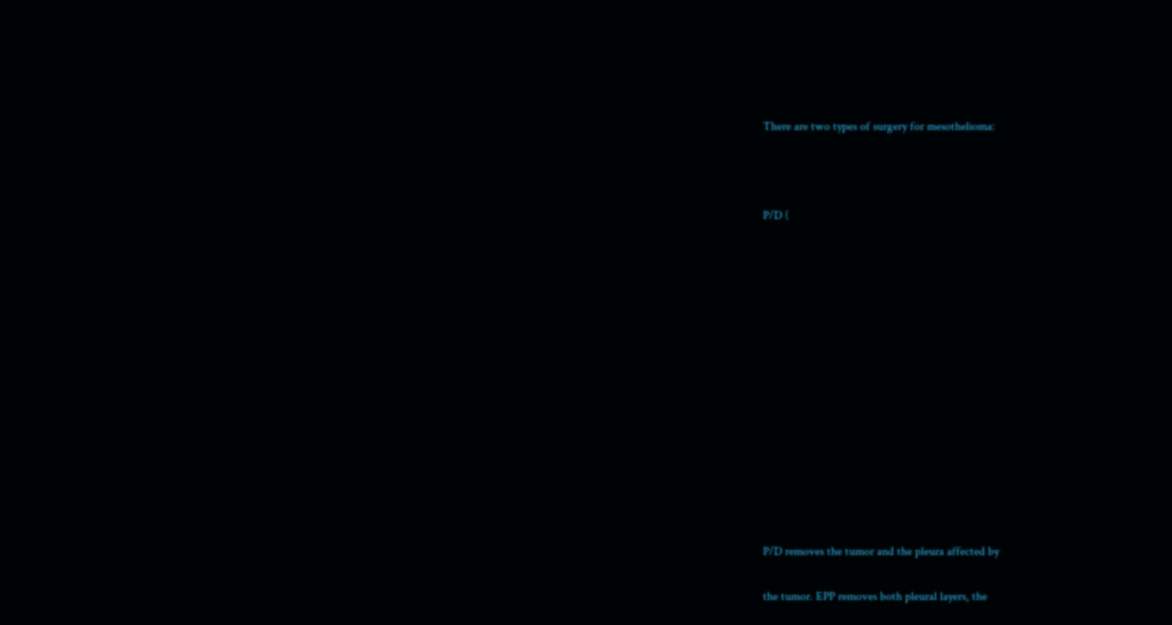There are two types of surgery for mesothelioma:



P/D (














P/D removes the tumor and the pleura affected by

the tumor. EPP removes both pleural layers, the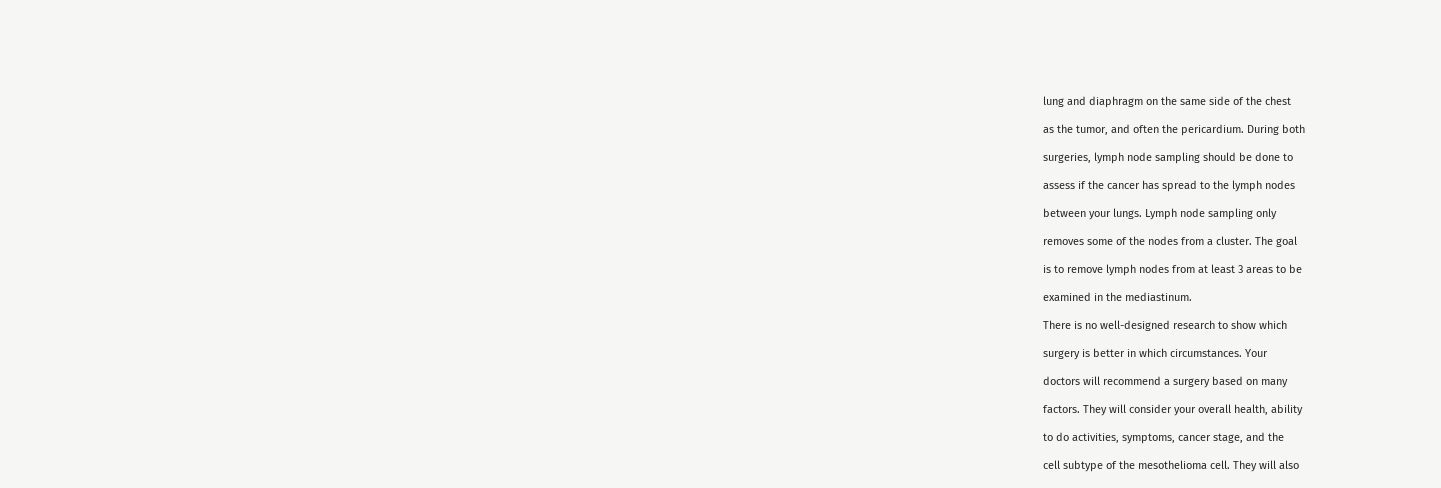lung and diaphragm on the same side of the chest

as the tumor, and often the pericardium. During both

surgeries, lymph node sampling should be done to

assess if the cancer has spread to the lymph nodes

between your lungs. Lymph node sampling only

removes some of the nodes from a cluster. The goal

is to remove lymph nodes from at least 3 areas to be

examined in the mediastinum.

There is no well-designed research to show which

surgery is better in which circumstances. Your

doctors will recommend a surgery based on many

factors. They will consider your overall health, ability

to do activities, symptoms, cancer stage, and the

cell subtype of the mesothelioma cell. They will also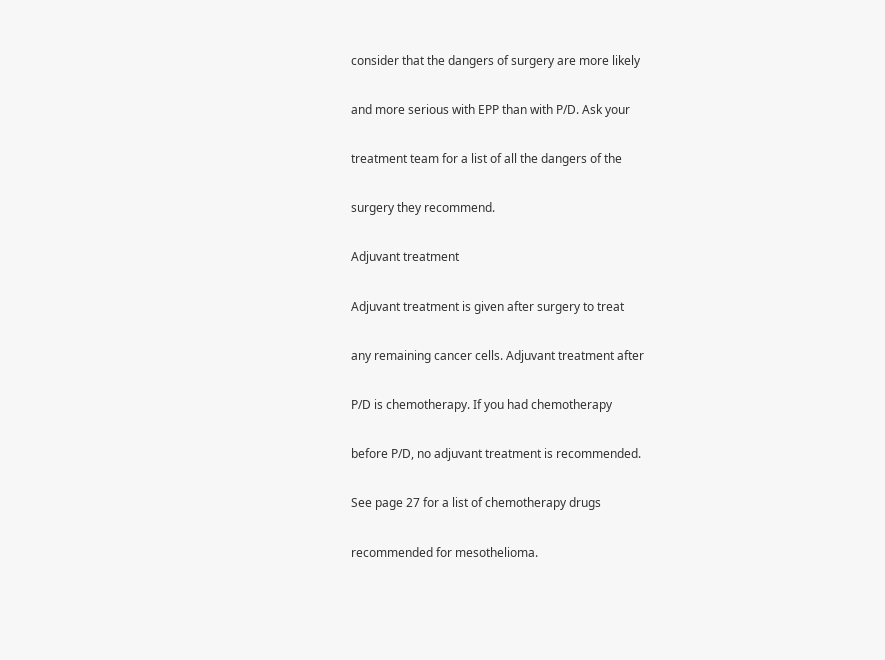consider that the dangers of surgery are more likely

and more serious with EPP than with P/D. Ask your

treatment team for a list of all the dangers of the

surgery they recommend.

Adjuvant treatment

Adjuvant treatment is given after surgery to treat

any remaining cancer cells. Adjuvant treatment after

P/D is chemotherapy. If you had chemotherapy

before P/D, no adjuvant treatment is recommended.

See page 27 for a list of chemotherapy drugs

recommended for mesothelioma.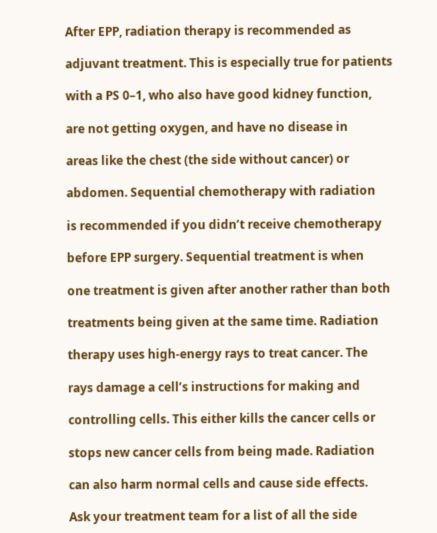After EPP, radiation therapy is recommended as

adjuvant treatment. This is especially true for patients

with a PS 0–1, who also have good kidney function,

are not getting oxygen, and have no disease in

areas like the chest (the side without cancer) or

abdomen. Sequential chemotherapy with radiation

is recommended if you didn’t receive chemotherapy

before EPP surgery. Sequential treatment is when

one treatment is given after another rather than both

treatments being given at the same time. Radiation

therapy uses high-energy rays to treat cancer. The

rays damage a cell’s instructions for making and

controlling cells. This either kills the cancer cells or

stops new cancer cells from being made. Radiation

can also harm normal cells and cause side effects.

Ask your treatment team for a list of all the side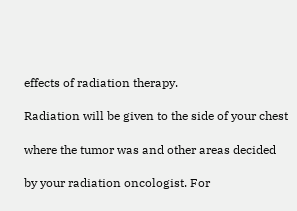effects of radiation therapy.

Radiation will be given to the side of your chest

where the tumor was and other areas decided

by your radiation oncologist. For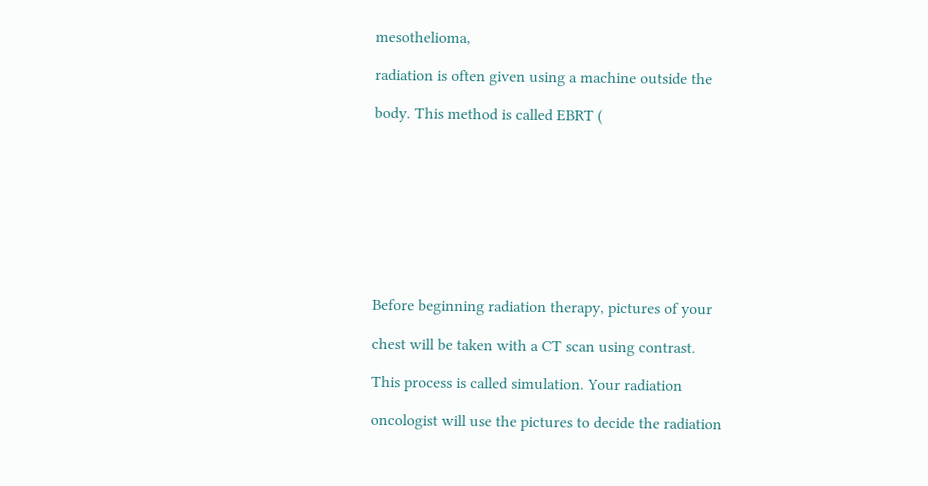mesothelioma,

radiation is often given using a machine outside the

body. This method is called EBRT (









Before beginning radiation therapy, pictures of your

chest will be taken with a CT scan using contrast.

This process is called simulation. Your radiation

oncologist will use the pictures to decide the radiation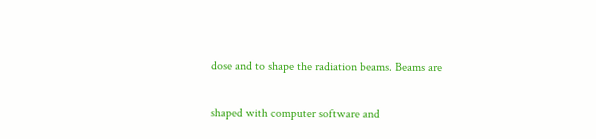dose and to shape the radiation beams. Beams are

shaped with computer software and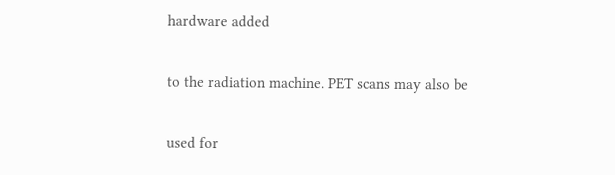hardware added

to the radiation machine. PET scans may also be

used for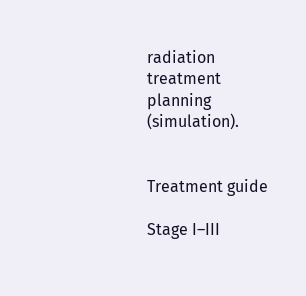radiation treatment planning (simulation).


Treatment guide

Stage I–III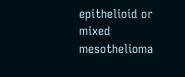epithelioid or mixed mesothelioma